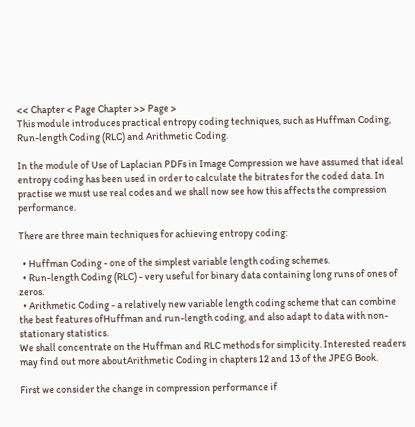<< Chapter < Page Chapter >> Page >
This module introduces practical entropy coding techniques, such as Huffman Coding, Run-length Coding (RLC) and Arithmetic Coding.

In the module of Use of Laplacian PDFs in Image Compression we have assumed that ideal entropy coding has been used in order to calculate the bitrates for the coded data. In practise we must use real codes and we shall now see how this affects the compression performance.

There are three main techniques for achieving entropy coding:

  • Huffman Coding - one of the simplest variable length coding schemes.
  • Run-length Coding (RLC) - very useful for binary data containing long runs of ones of zeros.
  • Arithmetic Coding - a relatively new variable length coding scheme that can combine the best features ofHuffman and run-length coding, and also adapt to data with non-stationary statistics.
We shall concentrate on the Huffman and RLC methods for simplicity. Interested readers may find out more aboutArithmetic Coding in chapters 12 and 13 of the JPEG Book.

First we consider the change in compression performance if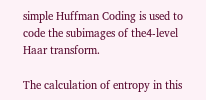simple Huffman Coding is used to code the subimages of the4-level Haar transform.

The calculation of entropy in this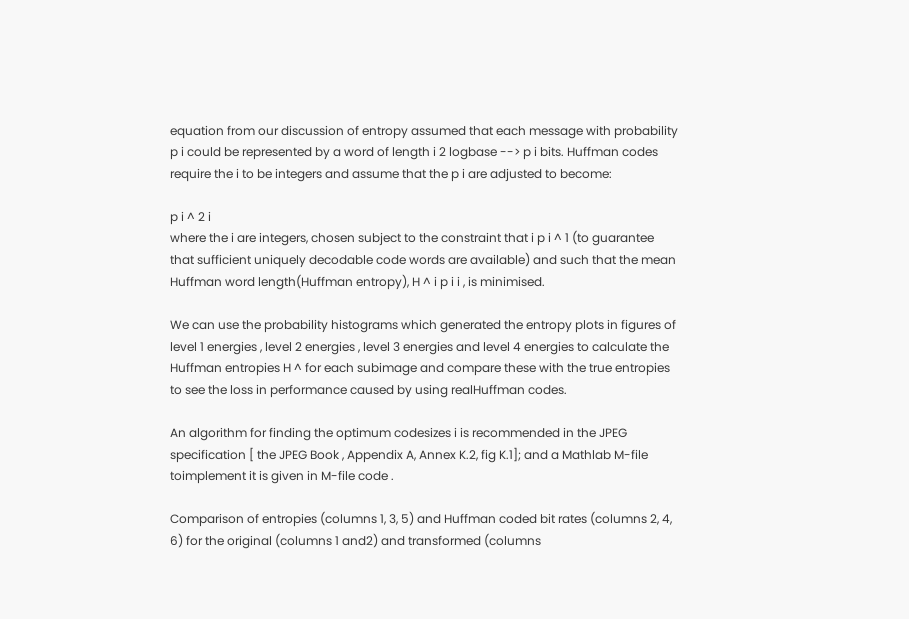equation from our discussion of entropy assumed that each message with probability p i could be represented by a word of length i 2 logbase --> p i bits. Huffman codes require the i to be integers and assume that the p i are adjusted to become:

p i ^ 2 i
where the i are integers, chosen subject to the constraint that i p i ^ 1 (to guarantee that sufficient uniquely decodable code words are available) and such that the mean Huffman word length(Huffman entropy), H ^ i p i i , is minimised.

We can use the probability histograms which generated the entropy plots in figures of level 1 energies , level 2 energies , level 3 energies and level 4 energies to calculate the Huffman entropies H ^ for each subimage and compare these with the true entropies to see the loss in performance caused by using realHuffman codes.

An algorithm for finding the optimum codesizes i is recommended in the JPEG specification [ the JPEG Book , Appendix A, Annex K.2, fig K.1]; and a Mathlab M-file toimplement it is given in M-file code .

Comparison of entropies (columns 1, 3, 5) and Huffman coded bit rates (columns 2, 4, 6) for the original (columns 1 and2) and transformed (columns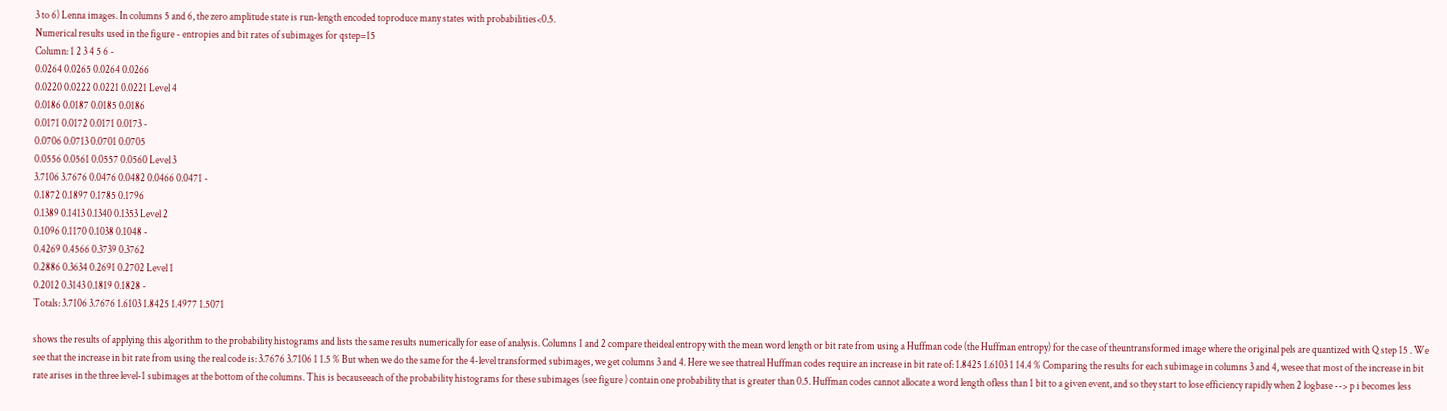3 to 6) Lenna images. In columns 5 and 6, the zero amplitude state is run-length encoded toproduce many states with probabilities<0.5.
Numerical results used in the figure - entropies and bit rates of subimages for qstep=15
Column: 1 2 3 4 5 6 -
0.0264 0.0265 0.0264 0.0266
0.0220 0.0222 0.0221 0.0221 Level 4
0.0186 0.0187 0.0185 0.0186
0.0171 0.0172 0.0171 0.0173 -
0.0706 0.0713 0.0701 0.0705
0.0556 0.0561 0.0557 0.0560 Level 3
3.7106 3.7676 0.0476 0.0482 0.0466 0.0471 -
0.1872 0.1897 0.1785 0.1796
0.1389 0.1413 0.1340 0.1353 Level 2
0.1096 0.1170 0.1038 0.1048 -
0.4269 0.4566 0.3739 0.3762
0.2886 0.3634 0.2691 0.2702 Level 1
0.2012 0.3143 0.1819 0.1828 -
Totals: 3.7106 3.7676 1.6103 1.8425 1.4977 1.5071

shows the results of applying this algorithm to the probability histograms and lists the same results numerically for ease of analysis. Columns 1 and 2 compare theideal entropy with the mean word length or bit rate from using a Huffman code (the Huffman entropy) for the case of theuntransformed image where the original pels are quantized with Q step 15 . We see that the increase in bit rate from using the real code is: 3.7676 3.7106 1 1.5 % But when we do the same for the 4-level transformed subimages, we get columns 3 and 4. Here we see thatreal Huffman codes require an increase in bit rate of: 1.8425 1.6103 1 14.4 % Comparing the results for each subimage in columns 3 and 4, wesee that most of the increase in bit rate arises in the three level-1 subimages at the bottom of the columns. This is becauseeach of the probability histograms for these subimages (see figure ) contain one probability that is greater than 0.5. Huffman codes cannot allocate a word length ofless than 1 bit to a given event, and so they start to lose efficiency rapidly when 2 logbase --> p i becomes less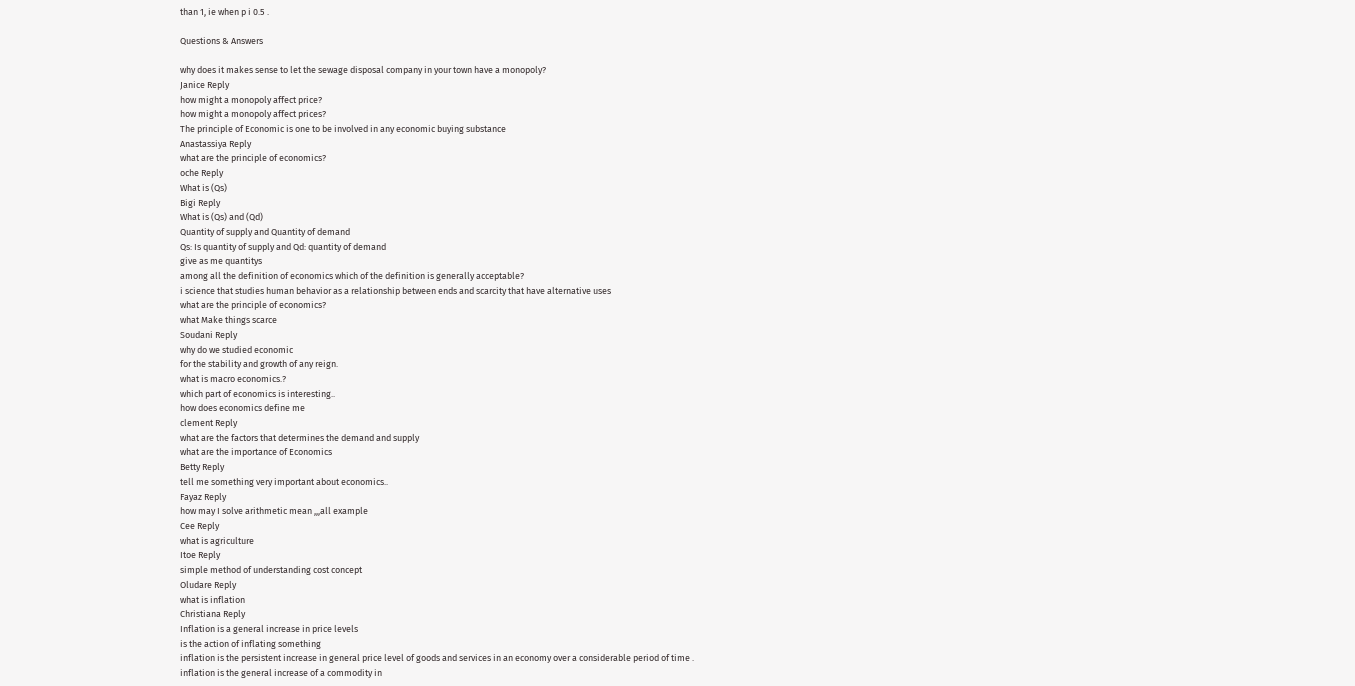than 1, ie when p i 0.5 .

Questions & Answers

why does it makes sense to let the sewage disposal company in your town have a monopoly?
Janice Reply
how might a monopoly affect price?
how might a monopoly affect prices?
The principle of Economic is one to be involved in any economic buying substance
Anastassiya Reply
what are the principle of economics?
oche Reply
What is (Qs)
Bigi Reply
What is (Qs) and (Qd)
Quantity of supply and Quantity of demand
Qs: Is quantity of supply and Qd: quantity of demand
give as me quantitys
among all the definition of economics which of the definition is generally acceptable?
i science that studies human behavior as a relationship between ends and scarcity that have alternative uses
what are the principle of economics?
what Make things scarce
Soudani Reply
why do we studied economic
for the stability and growth of any reign.
what is macro economics.?
which part of economics is interesting..
how does economics define me
clement Reply
what are the factors that determines the demand and supply
what are the importance of Economics
Betty Reply
tell me something very important about economics..
Fayaz Reply
how may I solve arithmetic mean ,,,all example
Cee Reply
what is agriculture
Itoe Reply
simple method of understanding cost concept
Oludare Reply
what is inflation
Christiana Reply
Inflation is a general increase in price levels
is the action of inflating something
inflation is the persistent increase in general price level of goods and services in an economy over a considerable period of time .
inflation is the general increase of a commodity in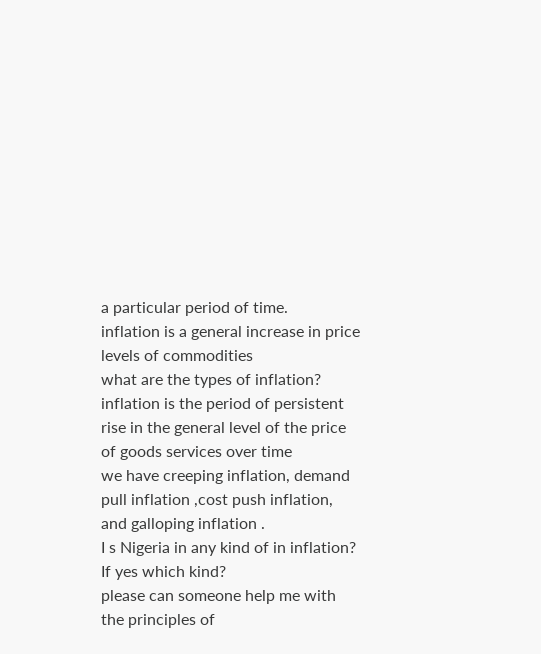a particular period of time.
inflation is a general increase in price levels of commodities
what are the types of inflation?
inflation is the period of persistent rise in the general level of the price of goods services over time
we have creeping inflation, demand pull inflation ,cost push inflation, and galloping inflation .
I s Nigeria in any kind of in inflation? If yes which kind?
please can someone help me with the principles of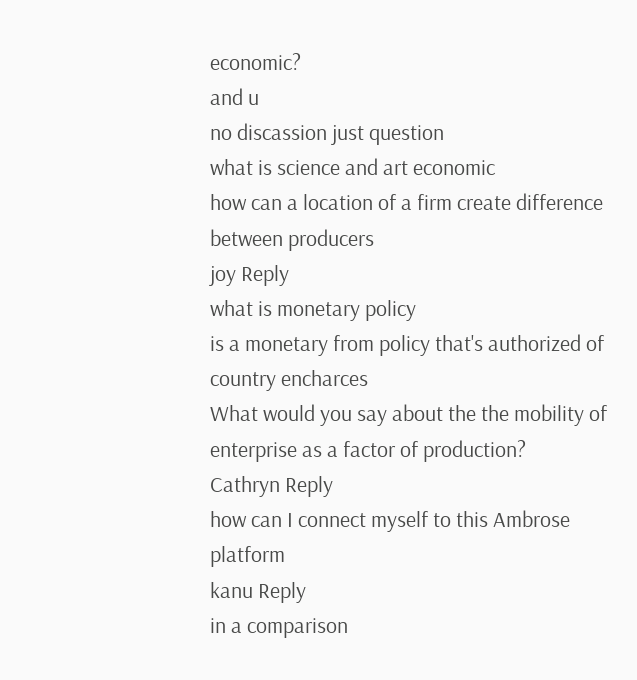economic?
and u
no discassion just question
what is science and art economic
how can a location of a firm create difference between producers
joy Reply
what is monetary policy
is a monetary from policy that's authorized of country encharces
What would you say about the the mobility of enterprise as a factor of production?
Cathryn Reply
how can I connect myself to this Ambrose platform
kanu Reply
in a comparison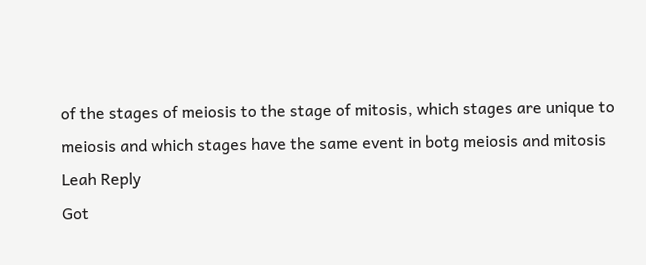of the stages of meiosis to the stage of mitosis, which stages are unique to meiosis and which stages have the same event in botg meiosis and mitosis
Leah Reply
Got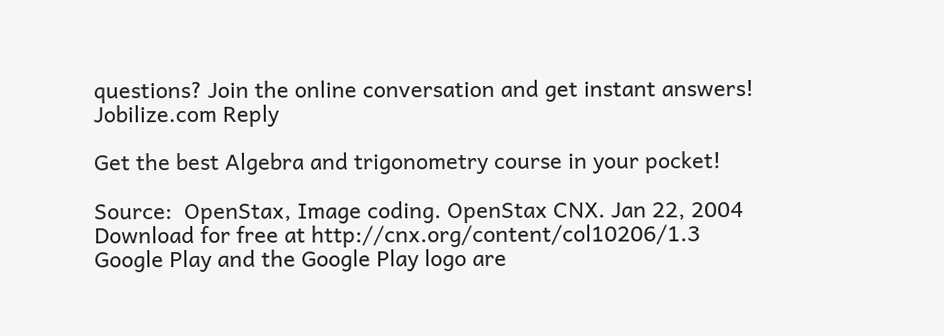questions? Join the online conversation and get instant answers!
Jobilize.com Reply

Get the best Algebra and trigonometry course in your pocket!

Source:  OpenStax, Image coding. OpenStax CNX. Jan 22, 2004 Download for free at http://cnx.org/content/col10206/1.3
Google Play and the Google Play logo are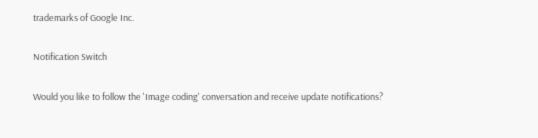trademarks of Google Inc.

Notification Switch

Would you like to follow the 'Image coding' conversation and receive update notifications?